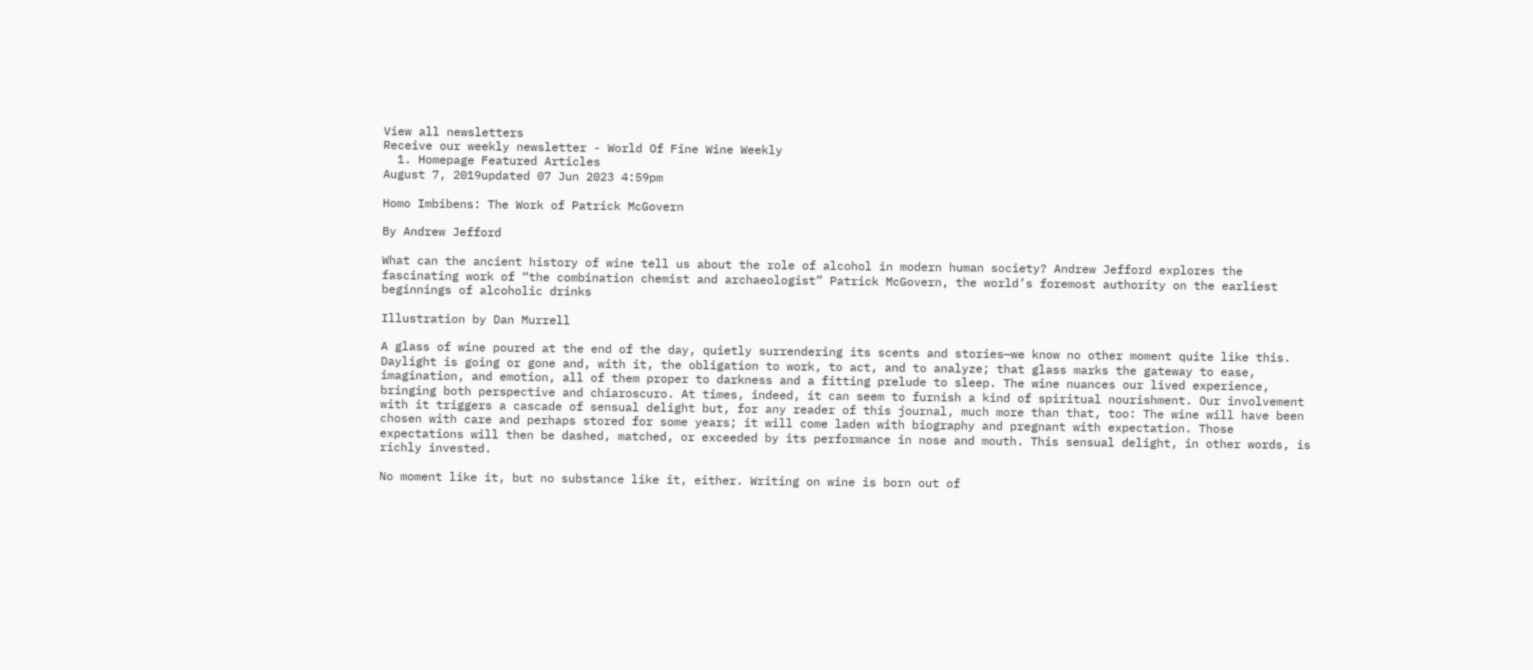View all newsletters
Receive our weekly newsletter - World Of Fine Wine Weekly
  1. Homepage Featured Articles
August 7, 2019updated 07 Jun 2023 4:59pm

Homo Imbibens: The Work of Patrick McGovern

By Andrew Jefford

What can the ancient history of wine tell us about the role of alcohol in modern human society? Andrew Jefford explores the fascinating work of “the combination chemist and archaeologist” Patrick McGovern, the world’s foremost authority on the earliest beginnings of alcoholic drinks

Illustration by Dan Murrell

A glass of wine poured at the end of the day, quietly surrendering its scents and stories—we know no other moment quite like this. Daylight is going or gone and, with it, the obligation to work, to act, and to analyze; that glass marks the gateway to ease, imagination, and emotion, all of them proper to darkness and a fitting prelude to sleep. The wine nuances our lived experience, bringing both perspective and chiaroscuro. At times, indeed, it can seem to furnish a kind of spiritual nourishment. Our involvement with it triggers a cascade of sensual delight but, for any reader of this journal, much more than that, too: The wine will have been chosen with care and perhaps stored for some years; it will come laden with biography and pregnant with expectation. Those expectations will then be dashed, matched, or exceeded by its performance in nose and mouth. This sensual delight, in other words, is richly invested.

No moment like it, but no substance like it, either. Writing on wine is born out of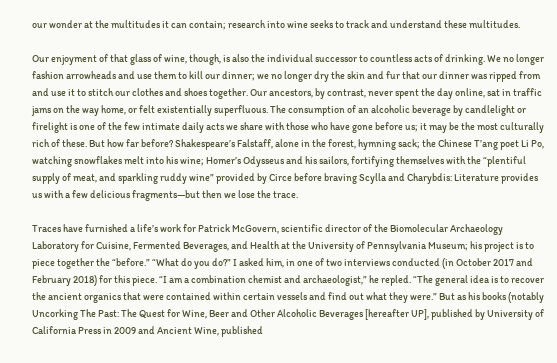our wonder at the multitudes it can contain; research into wine seeks to track and understand these multitudes.

Our enjoyment of that glass of wine, though, is also the individual successor to countless acts of drinking. We no longer fashion arrowheads and use them to kill our dinner; we no longer dry the skin and fur that our dinner was ripped from and use it to stitch our clothes and shoes together. Our ancestors, by contrast, never spent the day online, sat in traffic jams on the way home, or felt existentially superfluous. The consumption of an alcoholic beverage by candlelight or firelight is one of the few intimate daily acts we share with those who have gone before us; it may be the most culturally rich of these. But how far before? Shakespeare’s Falstaff, alone in the forest, hymning sack; the Chinese T’ang poet Li Po, watching snowflakes melt into his wine; Homer’s Odysseus and his sailors, fortifying themselves with the “plentiful supply of meat, and sparkling ruddy wine” provided by Circe before braving Scylla and Charybdis: Literature provides us with a few delicious fragments—but then we lose the trace.

Traces have furnished a life’s work for Patrick McGovern, scientific director of the Biomolecular Archaeology Laboratory for Cuisine, Fermented Beverages, and Health at the University of Pennsylvania Museum; his project is to piece together the “before.” “What do you do?” I asked him, in one of two interviews conducted (in October 2017 and February 2018) for this piece. “I am a combination chemist and archaeologist,” he repled. “The general idea is to recover the ancient organics that were contained within certain vessels and find out what they were.” But as his books (notably Uncorking The Past: The Quest for Wine, Beer and Other Alcoholic Beverages [hereafter UP], published by University of California Press in 2009 and Ancient Wine, published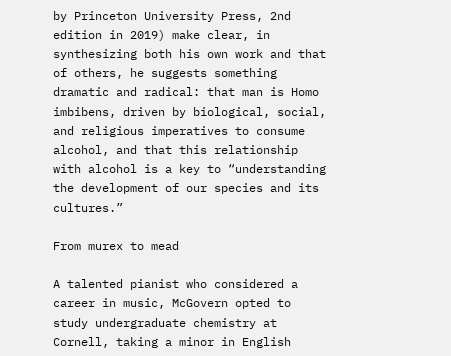by Princeton University Press, 2nd edition in 2019) make clear, in synthesizing both his own work and that of others, he suggests something dramatic and radical: that man is Homo imbibens, driven by biological, social, and religious imperatives to consume alcohol, and that this relationship with alcohol is a key to “understanding the development of our species and its cultures.”

From murex to mead

A talented pianist who considered a career in music, McGovern opted to study undergraduate chemistry at Cornell, taking a minor in English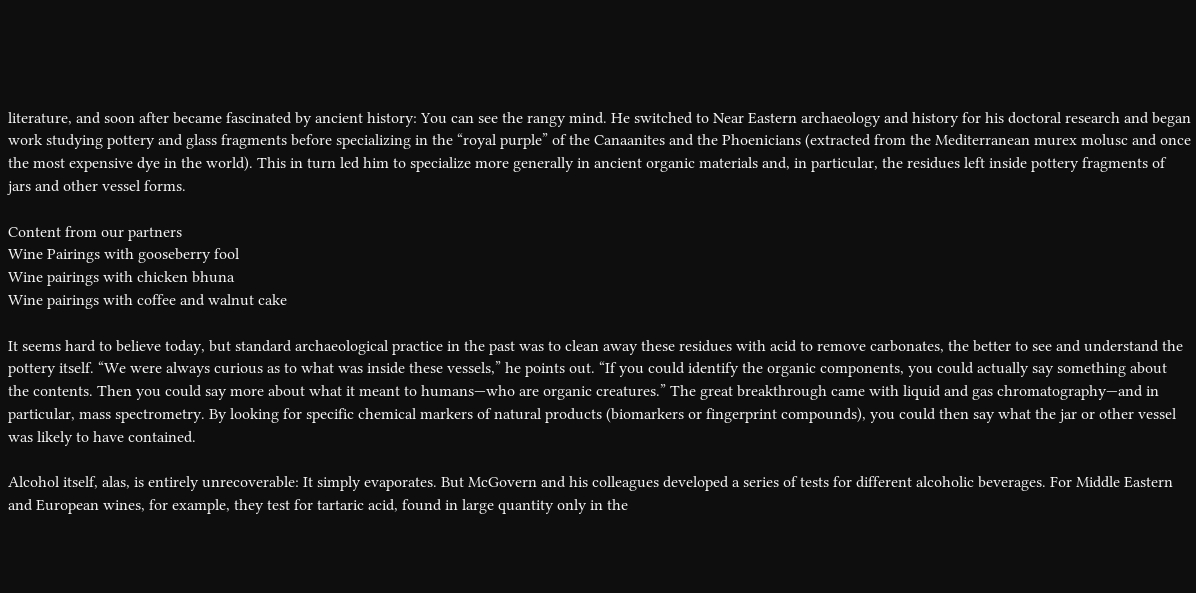literature, and soon after became fascinated by ancient history: You can see the rangy mind. He switched to Near Eastern archaeology and history for his doctoral research and began work studying pottery and glass fragments before specializing in the “royal purple” of the Canaanites and the Phoenicians (extracted from the Mediterranean murex molusc and once the most expensive dye in the world). This in turn led him to specialize more generally in ancient organic materials and, in particular, the residues left inside pottery fragments of jars and other vessel forms.

Content from our partners
Wine Pairings with gooseberry fool
Wine pairings with chicken bhuna
Wine pairings with coffee and walnut cake

It seems hard to believe today, but standard archaeological practice in the past was to clean away these residues with acid to remove carbonates, the better to see and understand the pottery itself. “We were always curious as to what was inside these vessels,” he points out. “If you could identify the organic components, you could actually say something about the contents. Then you could say more about what it meant to humans—who are organic creatures.” The great breakthrough came with liquid and gas chromatography—and in particular, mass spectrometry. By looking for specific chemical markers of natural products (biomarkers or fingerprint compounds), you could then say what the jar or other vessel was likely to have contained.

Alcohol itself, alas, is entirely unrecoverable: It simply evaporates. But McGovern and his colleagues developed a series of tests for different alcoholic beverages. For Middle Eastern and European wines, for example, they test for tartaric acid, found in large quantity only in the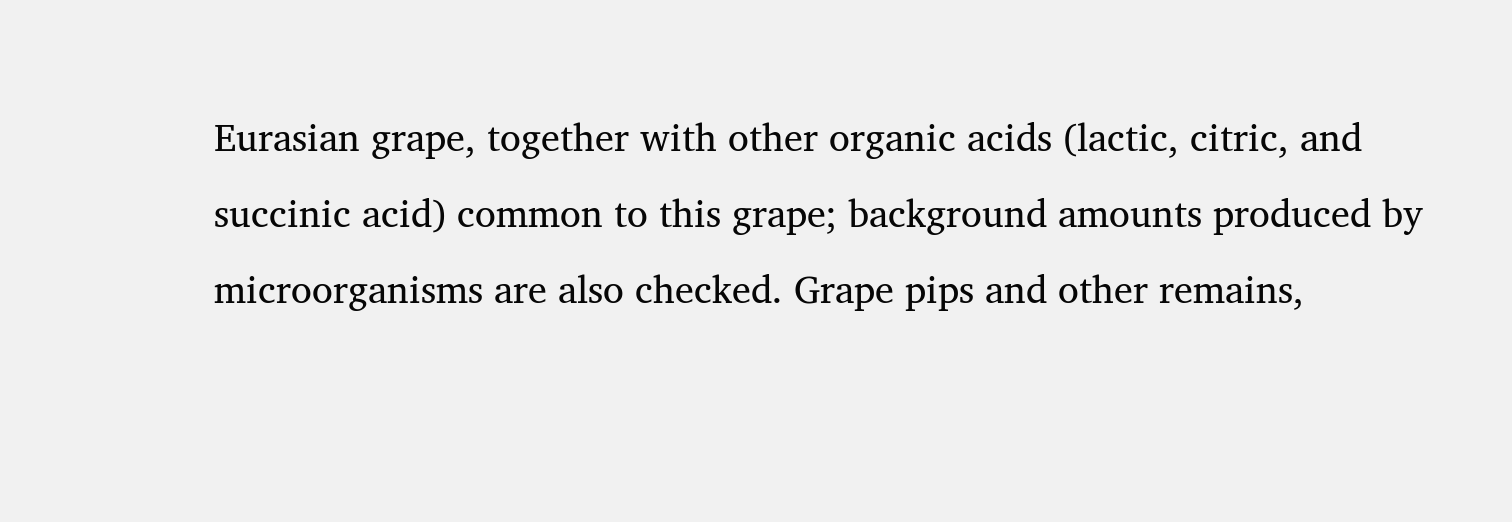Eurasian grape, together with other organic acids (lactic, citric, and succinic acid) common to this grape; background amounts produced by microorganisms are also checked. Grape pips and other remains,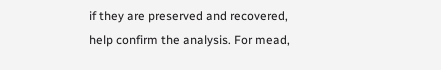if they are preserved and recovered, help confirm the analysis. For mead,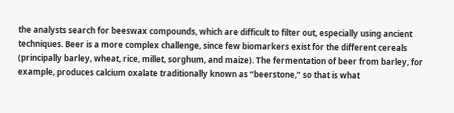the analysts search for beeswax compounds, which are difficult to filter out, especially using ancient techniques. Beer is a more complex challenge, since few biomarkers exist for the different cereals (principally barley, wheat, rice, millet, sorghum, and maize). The fermentation of beer from barley, for example, produces calcium oxalate traditionally known as “beerstone,” so that is what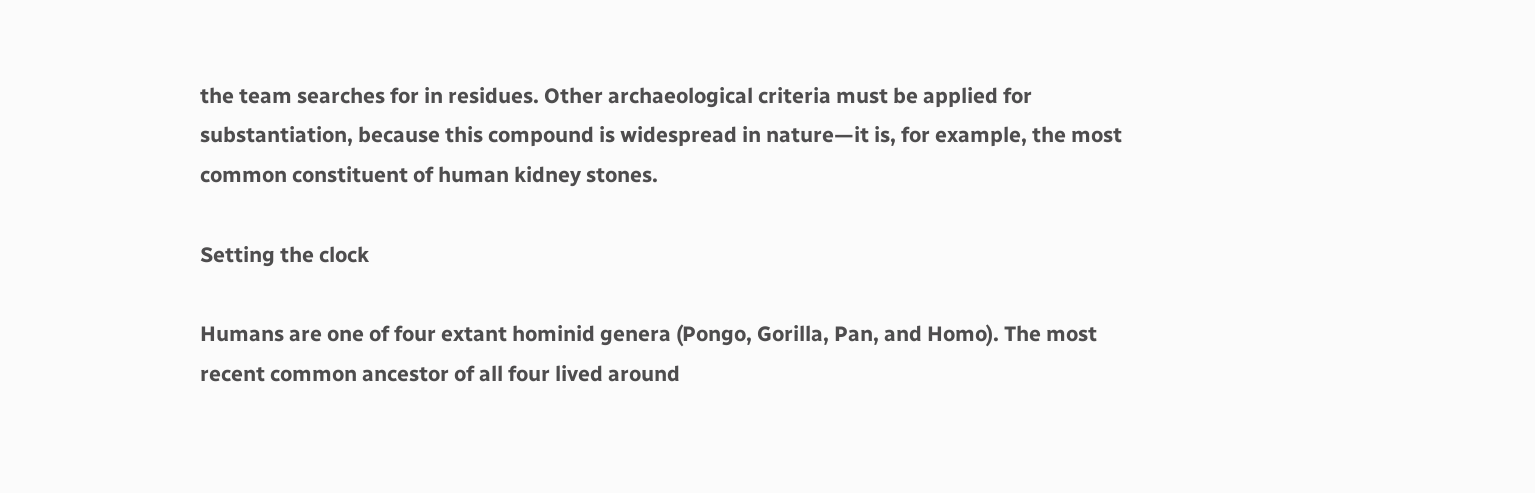the team searches for in residues. Other archaeological criteria must be applied for substantiation, because this compound is widespread in nature—it is, for example, the most common constituent of human kidney stones.

Setting the clock

Humans are one of four extant hominid genera (Pongo, Gorilla, Pan, and Homo). The most recent common ancestor of all four lived around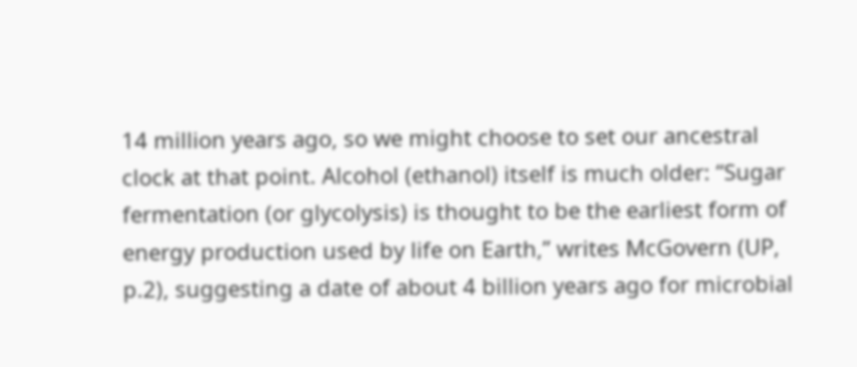14 million years ago, so we might choose to set our ancestral clock at that point. Alcohol (ethanol) itself is much older: “Sugar fermentation (or glycolysis) is thought to be the earliest form of energy production used by life on Earth,” writes McGovern (UP, p.2), suggesting a date of about 4 billion years ago for microbial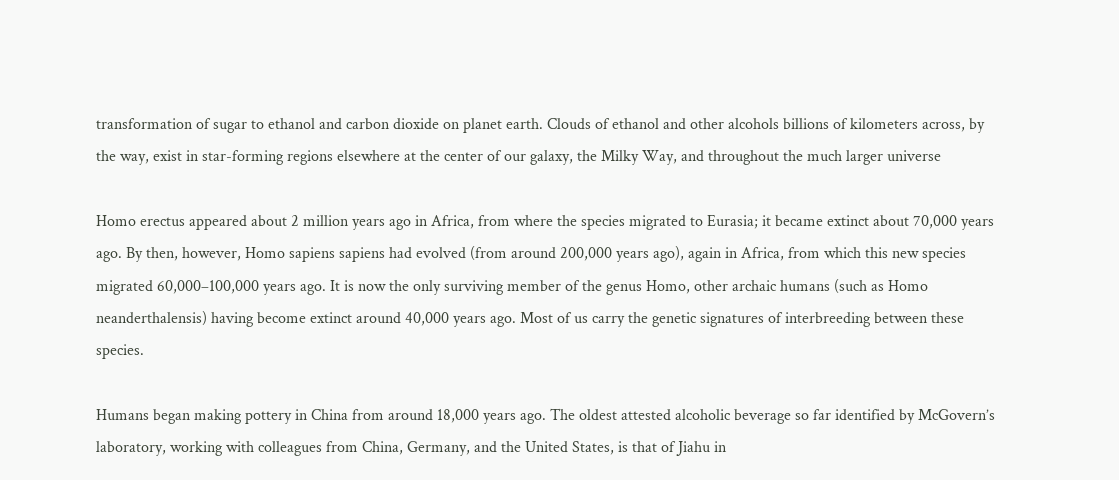transformation of sugar to ethanol and carbon dioxide on planet earth. Clouds of ethanol and other alcohols billions of kilometers across, by the way, exist in star-forming regions elsewhere at the center of our galaxy, the Milky Way, and throughout the much larger universe

Homo erectus appeared about 2 million years ago in Africa, from where the species migrated to Eurasia; it became extinct about 70,000 years ago. By then, however, Homo sapiens sapiens had evolved (from around 200,000 years ago), again in Africa, from which this new species migrated 60,000–100,000 years ago. It is now the only surviving member of the genus Homo, other archaic humans (such as Homo neanderthalensis) having become extinct around 40,000 years ago. Most of us carry the genetic signatures of interbreeding between these species.

Humans began making pottery in China from around 18,000 years ago. The oldest attested alcoholic beverage so far identified by McGovern’s laboratory, working with colleagues from China, Germany, and the United States, is that of Jiahu in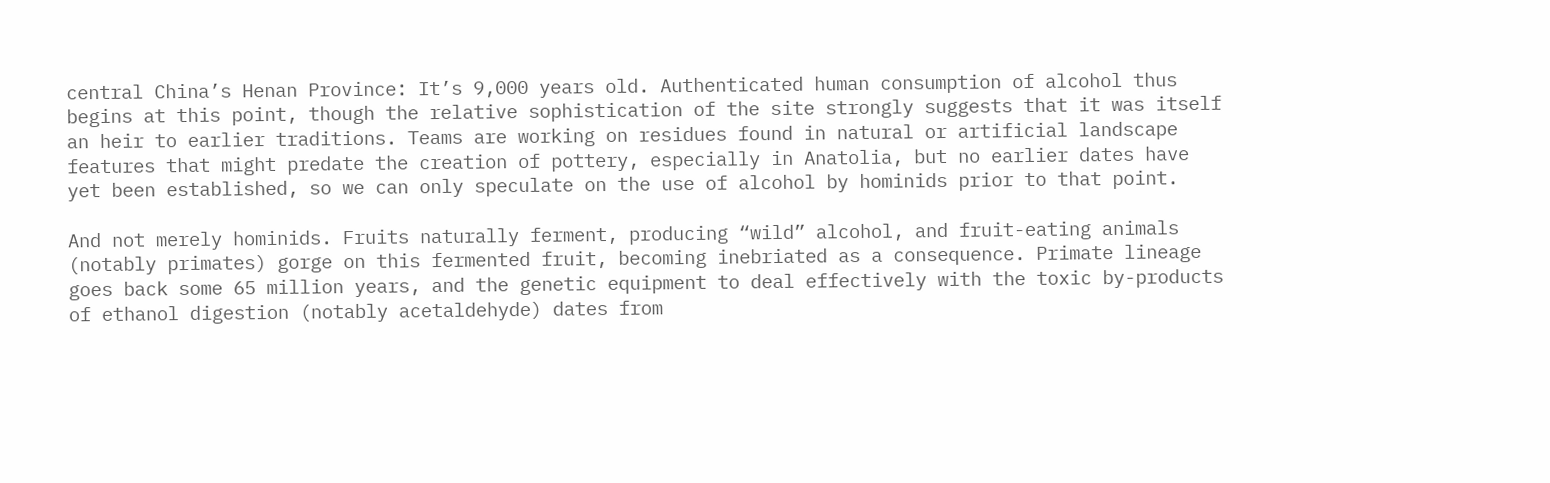central China’s Henan Province: It’s 9,000 years old. Authenticated human consumption of alcohol thus begins at this point, though the relative sophistication of the site strongly suggests that it was itself an heir to earlier traditions. Teams are working on residues found in natural or artificial landscape features that might predate the creation of pottery, especially in Anatolia, but no earlier dates have yet been established, so we can only speculate on the use of alcohol by hominids prior to that point.

And not merely hominids. Fruits naturally ferment, producing “wild” alcohol, and fruit-eating animals (notably primates) gorge on this fermented fruit, becoming inebriated as a consequence. Primate lineage goes back some 65 million years, and the genetic equipment to deal effectively with the toxic by-products of ethanol digestion (notably acetaldehyde) dates from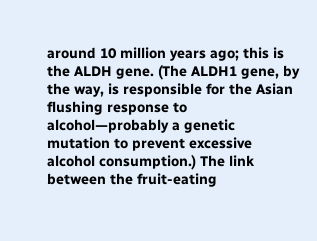around 10 million years ago; this is the ALDH gene. (The ALDH1 gene, by the way, is responsible for the Asian flushing response to alcohol—probably a genetic mutation to prevent excessive alcohol consumption.) The link between the fruit-eating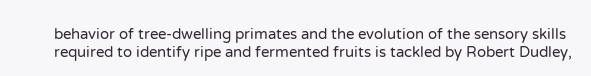behavior of tree-dwelling primates and the evolution of the sensory skills required to identify ripe and fermented fruits is tackled by Robert Dudley,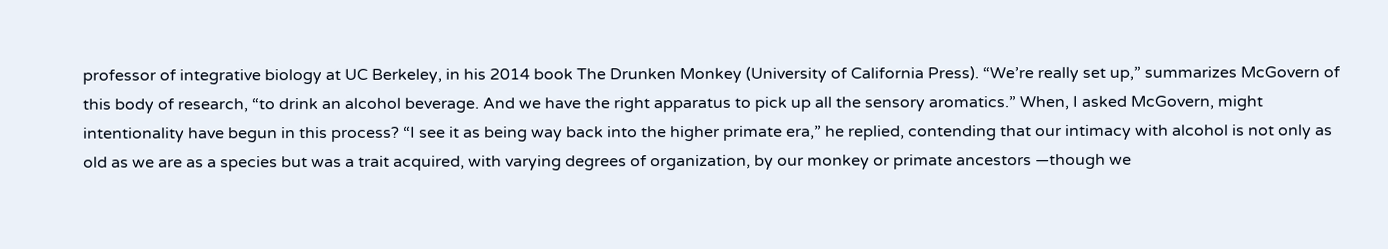professor of integrative biology at UC Berkeley, in his 2014 book The Drunken Monkey (University of California Press). “We’re really set up,” summarizes McGovern of this body of research, “to drink an alcohol beverage. And we have the right apparatus to pick up all the sensory aromatics.” When, I asked McGovern, might intentionality have begun in this process? “I see it as being way back into the higher primate era,” he replied, contending that our intimacy with alcohol is not only as old as we are as a species but was a trait acquired, with varying degrees of organization, by our monkey or primate ancestors —though we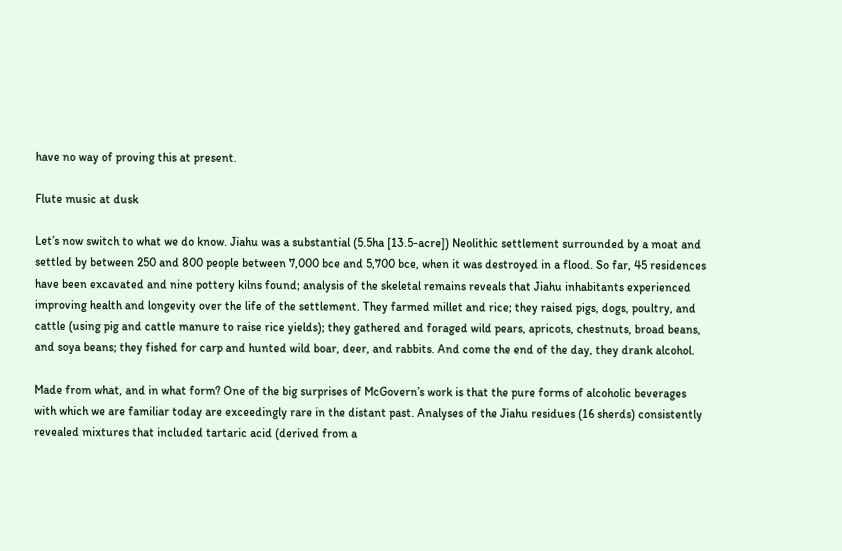have no way of proving this at present.

Flute music at dusk

Let’s now switch to what we do know. Jiahu was a substantial (5.5ha [13.5-acre]) Neolithic settlement surrounded by a moat and settled by between 250 and 800 people between 7,000 bce and 5,700 bce, when it was destroyed in a flood. So far, 45 residences have been excavated and nine pottery kilns found; analysis of the skeletal remains reveals that Jiahu inhabitants experienced improving health and longevity over the life of the settlement. They farmed millet and rice; they raised pigs, dogs, poultry, and cattle (using pig and cattle manure to raise rice yields); they gathered and foraged wild pears, apricots, chestnuts, broad beans, and soya beans; they fished for carp and hunted wild boar, deer, and rabbits. And come the end of the day, they drank alcohol.

Made from what, and in what form? One of the big surprises of McGovern’s work is that the pure forms of alcoholic beverages with which we are familiar today are exceedingly rare in the distant past. Analyses of the Jiahu residues (16 sherds) consistently revealed mixtures that included tartaric acid (derived from a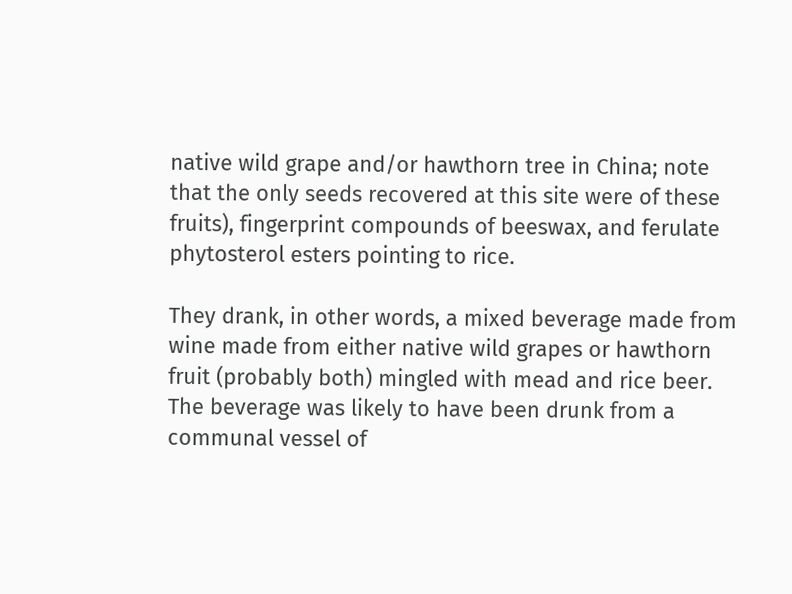native wild grape and/or hawthorn tree in China; note that the only seeds recovered at this site were of these fruits), fingerprint compounds of beeswax, and ferulate phytosterol esters pointing to rice.

They drank, in other words, a mixed beverage made from wine made from either native wild grapes or hawthorn fruit (probably both) mingled with mead and rice beer. The beverage was likely to have been drunk from a communal vessel of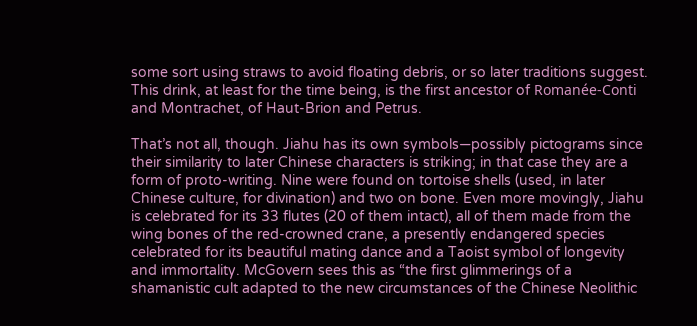some sort using straws to avoid floating debris, or so later traditions suggest. This drink, at least for the time being, is the first ancestor of Romanée-Conti and Montrachet, of Haut-Brion and Petrus.

That’s not all, though. Jiahu has its own symbols—possibly pictograms since their similarity to later Chinese characters is striking; in that case they are a form of proto-writing. Nine were found on tortoise shells (used, in later Chinese culture, for divination) and two on bone. Even more movingly, Jiahu is celebrated for its 33 flutes (20 of them intact), all of them made from the wing bones of the red-crowned crane, a presently endangered species celebrated for its beautiful mating dance and a Taoist symbol of longevity and immortality. McGovern sees this as “the first glimmerings of a shamanistic cult adapted to the new circumstances of the Chinese Neolithic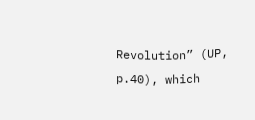Revolution” (UP, p.40), which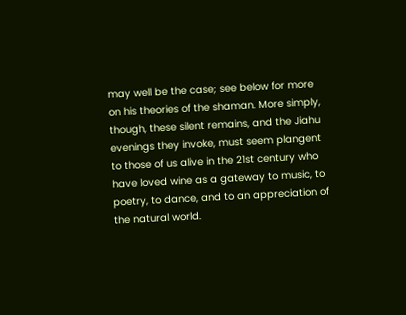may well be the case; see below for more on his theories of the shaman. More simply, though, these silent remains, and the Jiahu evenings they invoke, must seem plangent to those of us alive in the 21st century who have loved wine as a gateway to music, to poetry, to dance, and to an appreciation of the natural world.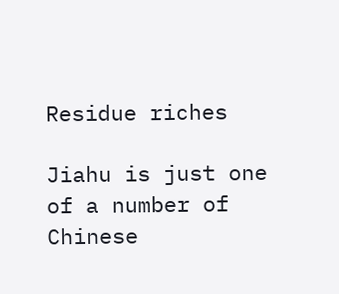Residue riches

Jiahu is just one of a number of Chinese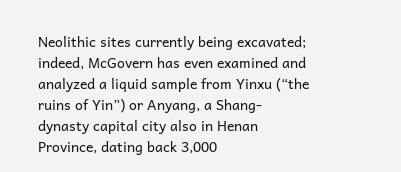Neolithic sites currently being excavated; indeed, McGovern has even examined and analyzed a liquid sample from Yinxu (“the ruins of Yin”) or Anyang, a Shang-dynasty capital city also in Henan Province, dating back 3,000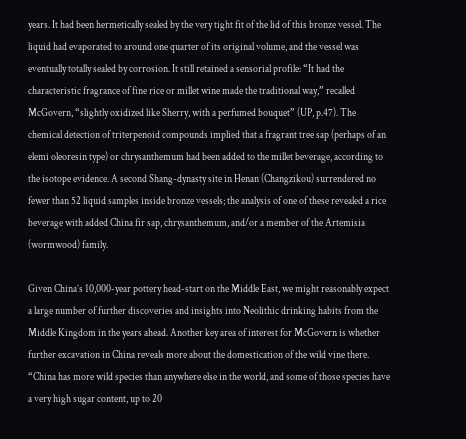years. It had been hermetically sealed by the very tight fit of the lid of this bronze vessel. The liquid had evaporated to around one quarter of its original volume, and the vessel was eventually totally sealed by corrosion. It still retained a sensorial profile: “It had the characteristic fragrance of fine rice or millet wine made the traditional way,” recalled McGovern, “slightly oxidized like Sherry, with a perfumed bouquet” (UP, p.47). The chemical detection of triterpenoid compounds implied that a fragrant tree sap (perhaps of an elemi oleoresin type) or chrysanthemum had been added to the millet beverage, according to the isotope evidence. A second Shang-dynasty site in Henan (Changzikou) surrendered no fewer than 52 liquid samples inside bronze vessels; the analysis of one of these revealed a rice beverage with added China fir sap, chrysanthemum, and/or a member of the Artemisia (wormwood) family.

Given China’s 10,000-year pottery head-start on the Middle East, we might reasonably expect a large number of further discoveries and insights into Neolithic drinking habits from the Middle Kingdom in the years ahead. Another key area of interest for McGovern is whether further excavation in China reveals more about the domestication of the wild vine there. “China has more wild species than anywhere else in the world, and some of those species have a very high sugar content, up to 20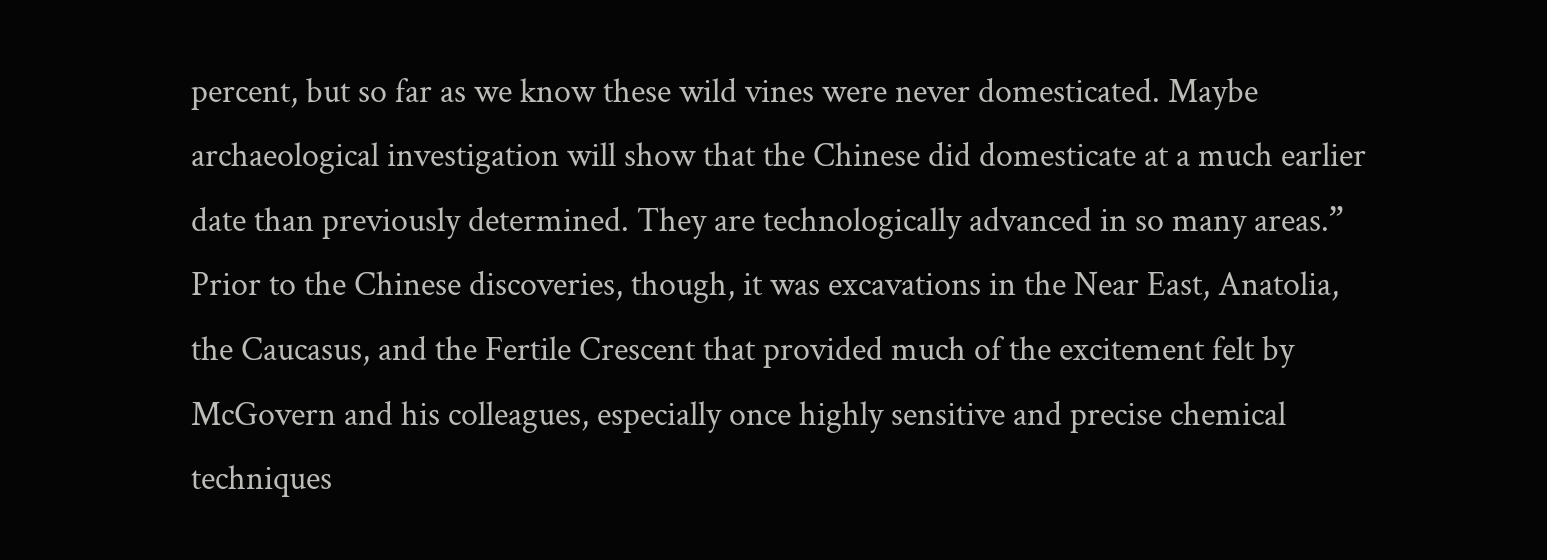percent, but so far as we know these wild vines were never domesticated. Maybe archaeological investigation will show that the Chinese did domesticate at a much earlier date than previously determined. They are technologically advanced in so many areas.” Prior to the Chinese discoveries, though, it was excavations in the Near East, Anatolia, the Caucasus, and the Fertile Crescent that provided much of the excitement felt by McGovern and his colleagues, especially once highly sensitive and precise chemical techniques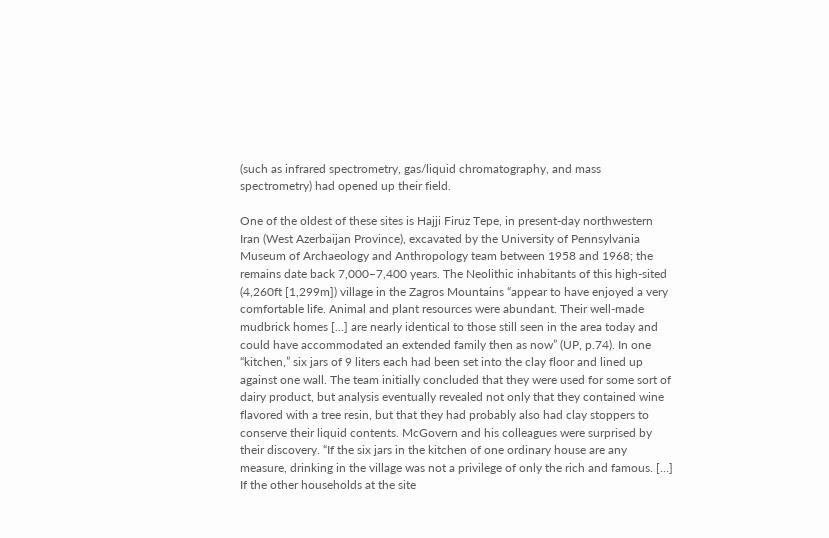(such as infrared spectrometry, gas/liquid chromatography, and mass spectrometry) had opened up their field.

One of the oldest of these sites is Hajji Firuz Tepe, in present-day northwestern Iran (West Azerbaijan Province), excavated by the University of Pennsylvania Museum of Archaeology and Anthropology team between 1958 and 1968; the remains date back 7,000–7,400 years. The Neolithic inhabitants of this high-sited (4,260ft [1,299m]) village in the Zagros Mountains “appear to have enjoyed a very comfortable life. Animal and plant resources were abundant. Their well-made mudbrick homes […] are nearly identical to those still seen in the area today and could have accommodated an extended family then as now” (UP, p.74). In one “kitchen,” six jars of 9 liters each had been set into the clay floor and lined up against one wall. The team initially concluded that they were used for some sort of dairy product, but analysis eventually revealed not only that they contained wine flavored with a tree resin, but that they had probably also had clay stoppers to conserve their liquid contents. McGovern and his colleagues were surprised by their discovery. “If the six jars in the kitchen of one ordinary house are any measure, drinking in the village was not a privilege of only the rich and famous. […] If the other households at the site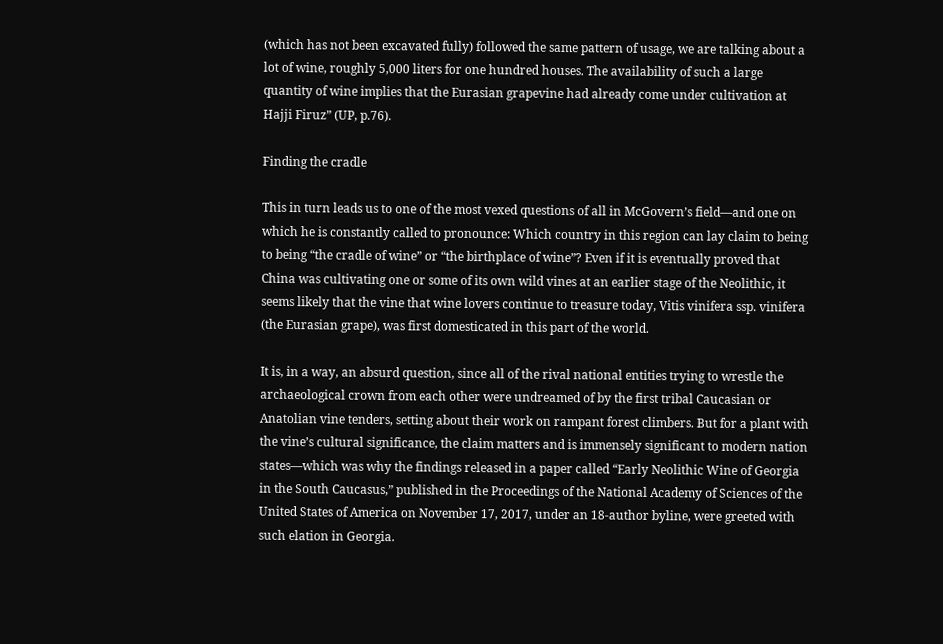(which has not been excavated fully) followed the same pattern of usage, we are talking about a lot of wine, roughly 5,000 liters for one hundred houses. The availability of such a large quantity of wine implies that the Eurasian grapevine had already come under cultivation at Hajji Firuz” (UP, p.76).

Finding the cradle

This in turn leads us to one of the most vexed questions of all in McGovern’s field—and one on which he is constantly called to pronounce: Which country in this region can lay claim to being to being “the cradle of wine” or “the birthplace of wine”? Even if it is eventually proved that China was cultivating one or some of its own wild vines at an earlier stage of the Neolithic, it seems likely that the vine that wine lovers continue to treasure today, Vitis vinifera ssp. vinifera (the Eurasian grape), was first domesticated in this part of the world.

It is, in a way, an absurd question, since all of the rival national entities trying to wrestle the archaeological crown from each other were undreamed of by the first tribal Caucasian or Anatolian vine tenders, setting about their work on rampant forest climbers. But for a plant with the vine’s cultural significance, the claim matters and is immensely significant to modern nation states—which was why the findings released in a paper called “Early Neolithic Wine of Georgia in the South Caucasus,” published in the Proceedings of the National Academy of Sciences of the United States of America on November 17, 2017, under an 18-author byline, were greeted with such elation in Georgia.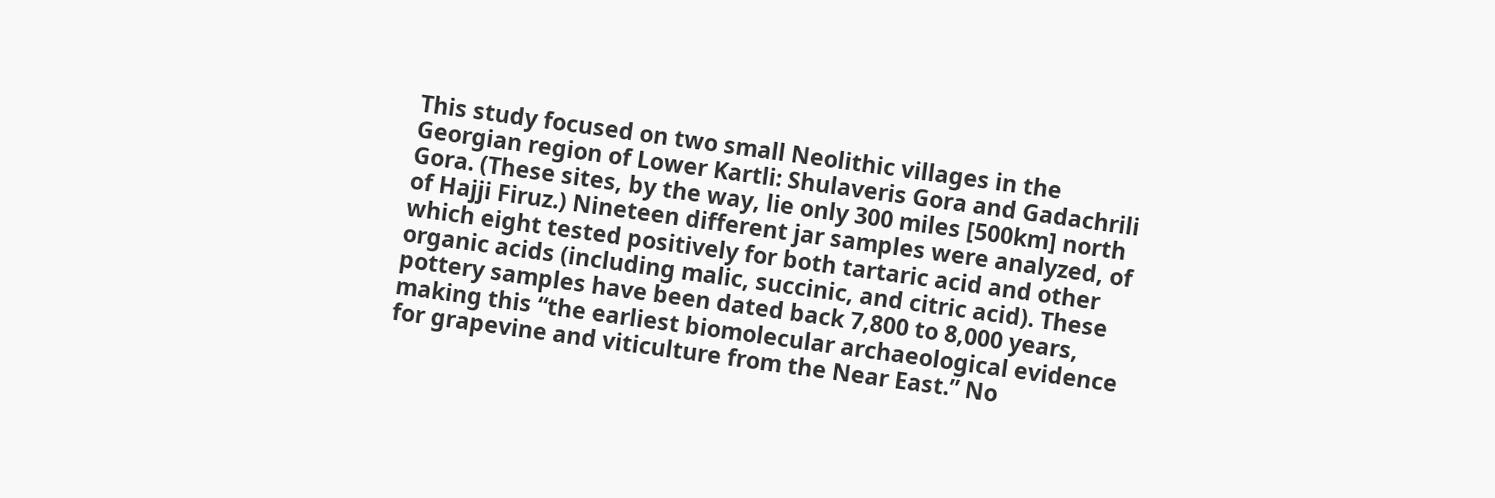This study focused on two small Neolithic villages in the Georgian region of Lower Kartli: Shulaveris Gora and Gadachrili Gora. (These sites, by the way, lie only 300 miles [500km] north of Hajji Firuz.) Nineteen different jar samples were analyzed, of which eight tested positively for both tartaric acid and other organic acids (including malic, succinic, and citric acid). These pottery samples have been dated back 7,800 to 8,000 years, making this “the earliest biomolecular archaeological evidence for grapevine and viticulture from the Near East.” No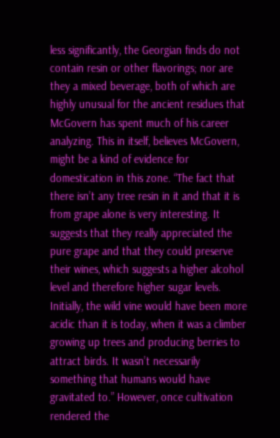less significantly, the Georgian finds do not contain resin or other flavorings; nor are they a mixed beverage, both of which are highly unusual for the ancient residues that McGovern has spent much of his career analyzing. This in itself, believes McGovern, might be a kind of evidence for domestication in this zone. “The fact that there isn’t any tree resin in it and that it is from grape alone is very interesting. It suggests that they really appreciated the pure grape and that they could preserve their wines, which suggests a higher alcohol level and therefore higher sugar levels. Initially, the wild vine would have been more acidic than it is today, when it was a climber growing up trees and producing berries to attract birds. It wasn’t necessarily something that humans would have gravitated to.” However, once cultivation rendered the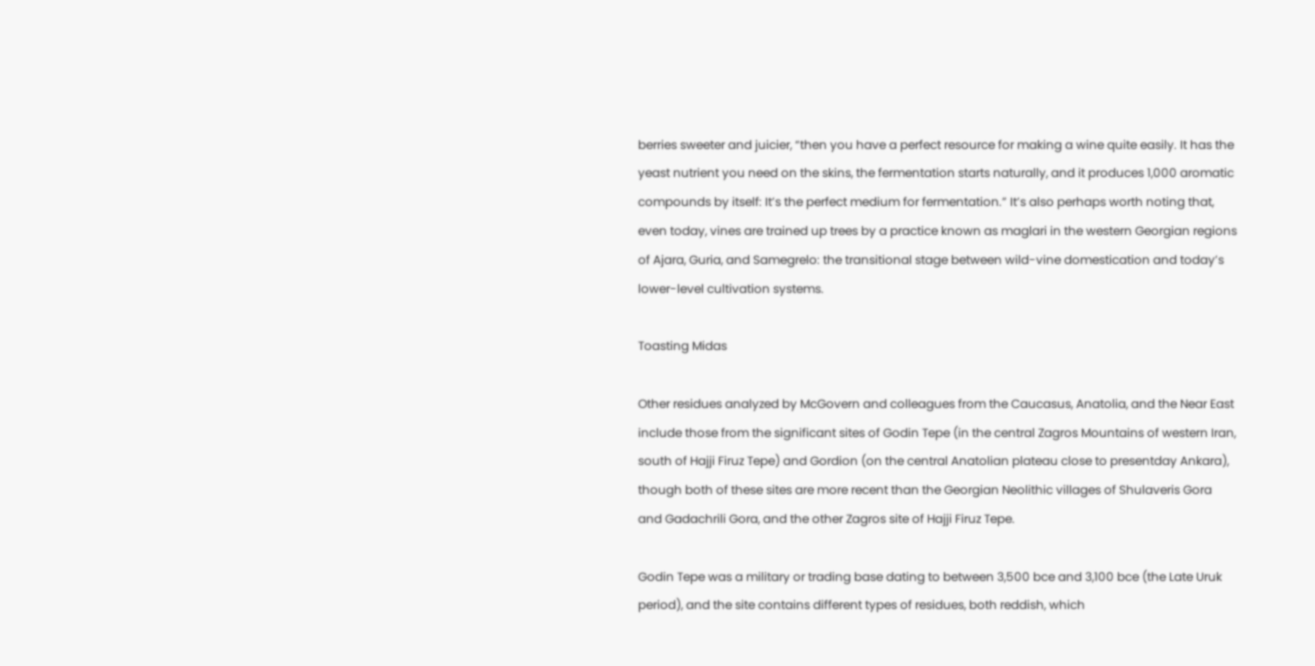berries sweeter and juicier, “then you have a perfect resource for making a wine quite easily. It has the yeast nutrient you need on the skins, the fermentation starts naturally, and it produces 1,000 aromatic compounds by itself: It’s the perfect medium for fermentation.” It’s also perhaps worth noting that, even today, vines are trained up trees by a practice known as maglari in the western Georgian regions of Ajara, Guria, and Samegrelo: the transitional stage between wild-vine domestication and today’s lower-level cultivation systems.

Toasting Midas

Other residues analyzed by McGovern and colleagues from the Caucasus, Anatolia, and the Near East include those from the significant sites of Godin Tepe (in the central Zagros Mountains of western Iran, south of Hajji Firuz Tepe) and Gordion (on the central Anatolian plateau close to presentday Ankara), though both of these sites are more recent than the Georgian Neolithic villages of Shulaveris Gora and Gadachrili Gora, and the other Zagros site of Hajji Firuz Tepe.

Godin Tepe was a military or trading base dating to between 3,500 bce and 3,100 bce (the Late Uruk period), and the site contains different types of residues, both reddish, which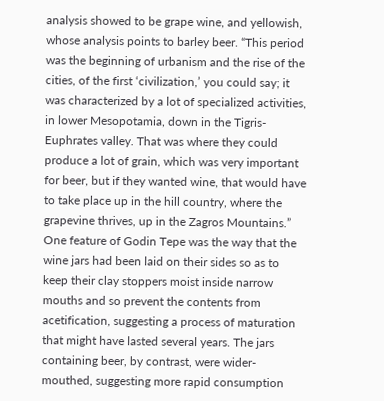analysis showed to be grape wine, and yellowish, whose analysis points to barley beer. “This period was the beginning of urbanism and the rise of the cities, of the first ‘civilization,’ you could say; it was characterized by a lot of specialized activities, in lower Mesopotamia, down in the Tigris-Euphrates valley. That was where they could produce a lot of grain, which was very important for beer, but if they wanted wine, that would have to take place up in the hill country, where the grapevine thrives, up in the Zagros Mountains.” One feature of Godin Tepe was the way that the wine jars had been laid on their sides so as to keep their clay stoppers moist inside narrow mouths and so prevent the contents from acetification, suggesting a process of maturation that might have lasted several years. The jars containing beer, by contrast, were wider-mouthed, suggesting more rapid consumption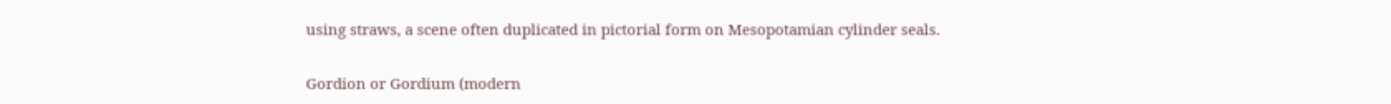using straws, a scene often duplicated in pictorial form on Mesopotamian cylinder seals.

Gordion or Gordium (modern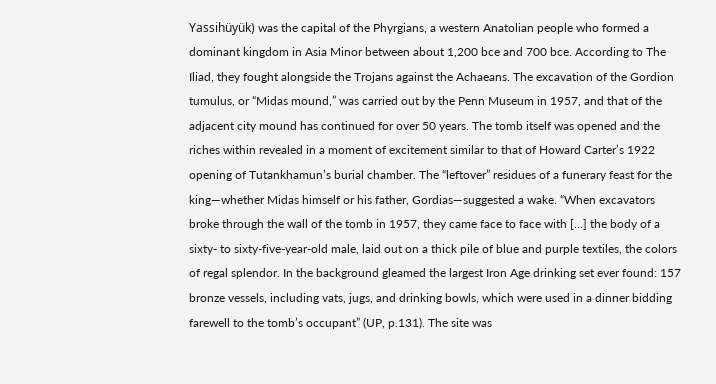Yassihüyük) was the capital of the Phyrgians, a western Anatolian people who formed a dominant kingdom in Asia Minor between about 1,200 bce and 700 bce. According to The Iliad, they fought alongside the Trojans against the Achaeans. The excavation of the Gordion tumulus, or “Midas mound,” was carried out by the Penn Museum in 1957, and that of the adjacent city mound has continued for over 50 years. The tomb itself was opened and the riches within revealed in a moment of excitement similar to that of Howard Carter’s 1922 opening of Tutankhamun’s burial chamber. The “leftover” residues of a funerary feast for the king—whether Midas himself or his father, Gordias—suggested a wake. “When excavators broke through the wall of the tomb in 1957, they came face to face with […] the body of a sixty- to sixty-five-year-old male, laid out on a thick pile of blue and purple textiles, the colors of regal splendor. In the background gleamed the largest Iron Age drinking set ever found: 157 bronze vessels, including vats, jugs, and drinking bowls, which were used in a dinner bidding farewell to the tomb’s occupant” (UP, p.131). The site was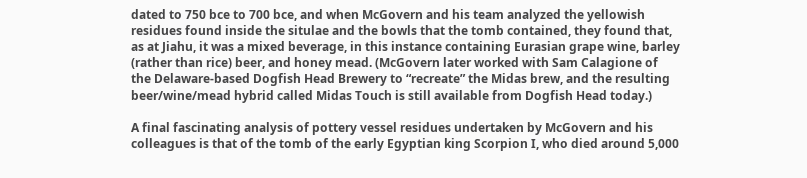dated to 750 bce to 700 bce, and when McGovern and his team analyzed the yellowish residues found inside the situlae and the bowls that the tomb contained, they found that, as at Jiahu, it was a mixed beverage, in this instance containing Eurasian grape wine, barley (rather than rice) beer, and honey mead. (McGovern later worked with Sam Calagione of the Delaware-based Dogfish Head Brewery to “recreate” the Midas brew, and the resulting beer/wine/mead hybrid called Midas Touch is still available from Dogfish Head today.)

A final fascinating analysis of pottery vessel residues undertaken by McGovern and his colleagues is that of the tomb of the early Egyptian king Scorpion I, who died around 5,000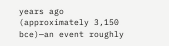years ago (approximately 3,150 bce)—an event roughly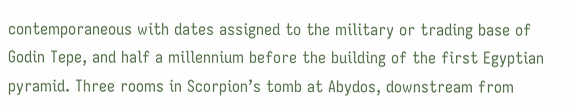contemporaneous with dates assigned to the military or trading base of Godin Tepe, and half a millennium before the building of the first Egyptian pyramid. Three rooms in Scorpion’s tomb at Abydos, downstream from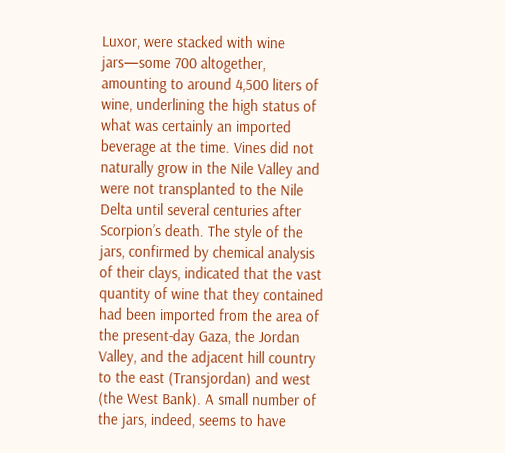Luxor, were stacked with wine jars—some 700 altogether, amounting to around 4,500 liters of wine, underlining the high status of what was certainly an imported beverage at the time. Vines did not naturally grow in the Nile Valley and were not transplanted to the Nile Delta until several centuries after Scorpion’s death. The style of the jars, confirmed by chemical analysis of their clays, indicated that the vast quantity of wine that they contained had been imported from the area of the present-day Gaza, the Jordan Valley, and the adjacent hill country to the east (Transjordan) and west (the West Bank). A small number of the jars, indeed, seems to have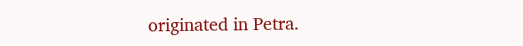originated in Petra.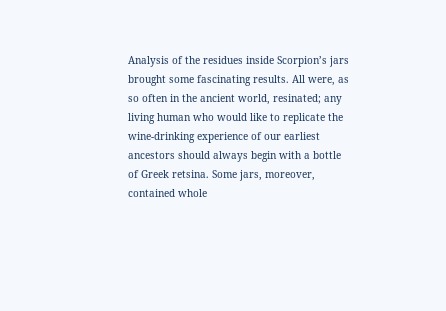Analysis of the residues inside Scorpion’s jars brought some fascinating results. All were, as so often in the ancient world, resinated; any living human who would like to replicate the wine-drinking experience of our earliest ancestors should always begin with a bottle of Greek retsina. Some jars, moreover, contained whole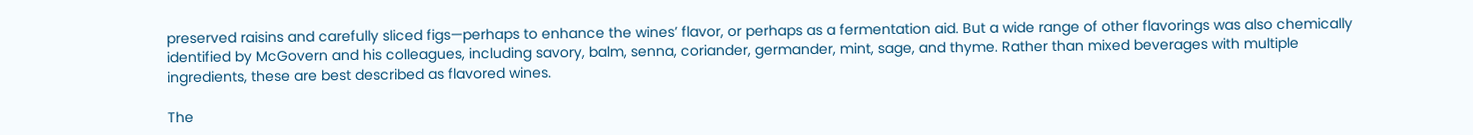preserved raisins and carefully sliced figs—perhaps to enhance the wines’ flavor, or perhaps as a fermentation aid. But a wide range of other flavorings was also chemically identified by McGovern and his colleagues, including savory, balm, senna, coriander, germander, mint, sage, and thyme. Rather than mixed beverages with multiple ingredients, these are best described as flavored wines.

The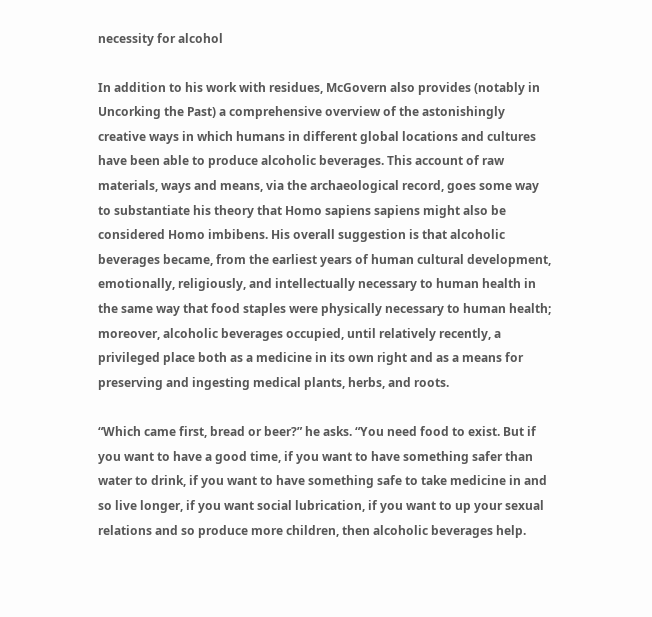necessity for alcohol

In addition to his work with residues, McGovern also provides (notably in Uncorking the Past) a comprehensive overview of the astonishingly creative ways in which humans in different global locations and cultures have been able to produce alcoholic beverages. This account of raw materials, ways and means, via the archaeological record, goes some way to substantiate his theory that Homo sapiens sapiens might also be considered Homo imbibens. His overall suggestion is that alcoholic beverages became, from the earliest years of human cultural development, emotionally, religiously, and intellectually necessary to human health in the same way that food staples were physically necessary to human health; moreover, alcoholic beverages occupied, until relatively recently, a privileged place both as a medicine in its own right and as a means for preserving and ingesting medical plants, herbs, and roots.

“Which came first, bread or beer?” he asks. “You need food to exist. But if you want to have a good time, if you want to have something safer than water to drink, if you want to have something safe to take medicine in and so live longer, if you want social lubrication, if you want to up your sexual relations and so produce more children, then alcoholic beverages help.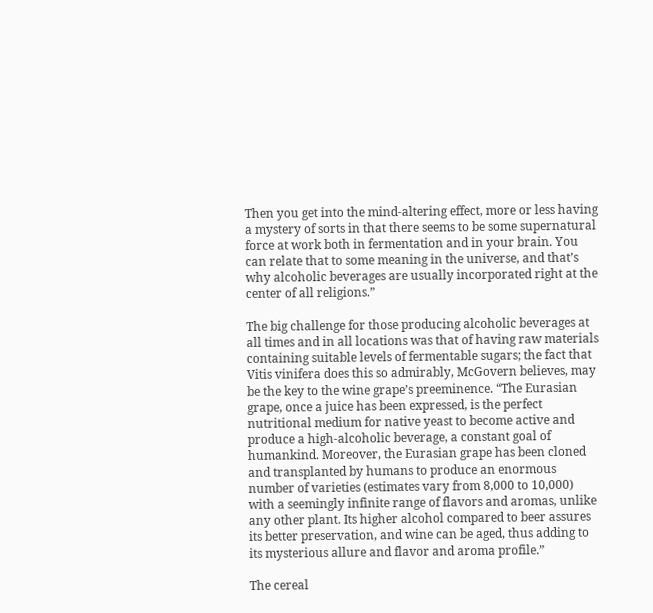Then you get into the mind-altering effect, more or less having a mystery of sorts in that there seems to be some supernatural force at work both in fermentation and in your brain. You can relate that to some meaning in the universe, and that’s why alcoholic beverages are usually incorporated right at the center of all religions.”

The big challenge for those producing alcoholic beverages at all times and in all locations was that of having raw materials containing suitable levels of fermentable sugars; the fact that Vitis vinifera does this so admirably, McGovern believes, may be the key to the wine grape’s preeminence. “The Eurasian grape, once a juice has been expressed, is the perfect nutritional medium for native yeast to become active and produce a high-alcoholic beverage, a constant goal of humankind. Moreover, the Eurasian grape has been cloned and transplanted by humans to produce an enormous number of varieties (estimates vary from 8,000 to 10,000) with a seemingly infinite range of flavors and aromas, unlike any other plant. Its higher alcohol compared to beer assures its better preservation, and wine can be aged, thus adding to its mysterious allure and flavor and aroma profile.”

The cereal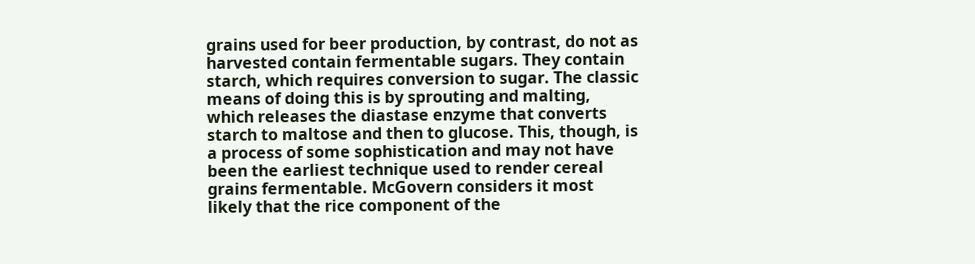grains used for beer production, by contrast, do not as harvested contain fermentable sugars. They contain starch, which requires conversion to sugar. The classic means of doing this is by sprouting and malting, which releases the diastase enzyme that converts starch to maltose and then to glucose. This, though, is a process of some sophistication and may not have been the earliest technique used to render cereal grains fermentable. McGovern considers it most likely that the rice component of the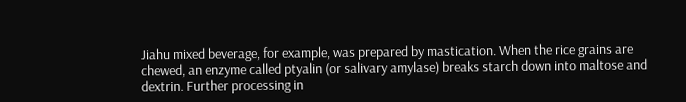Jiahu mixed beverage, for example, was prepared by mastication. When the rice grains are chewed, an enzyme called ptyalin (or salivary amylase) breaks starch down into maltose and dextrin. Further processing in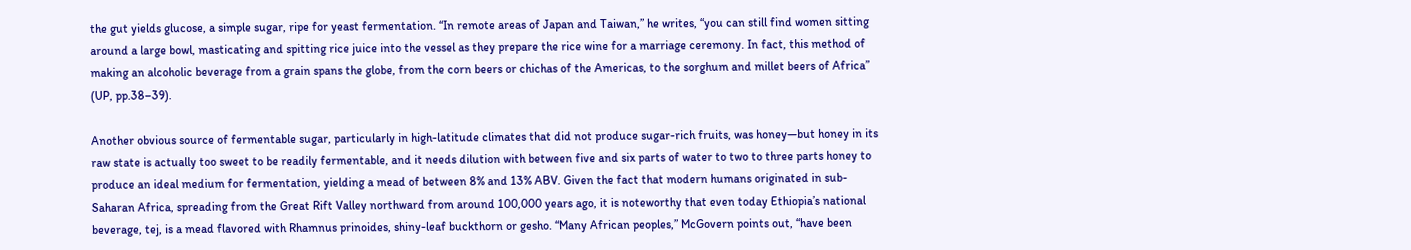the gut yields glucose, a simple sugar, ripe for yeast fermentation. “In remote areas of Japan and Taiwan,” he writes, “you can still find women sitting around a large bowl, masticating and spitting rice juice into the vessel as they prepare the rice wine for a marriage ceremony. In fact, this method of making an alcoholic beverage from a grain spans the globe, from the corn beers or chichas of the Americas, to the sorghum and millet beers of Africa” (UP, pp.38–39).

Another obvious source of fermentable sugar, particularly in high-latitude climates that did not produce sugar-rich fruits, was honey—but honey in its raw state is actually too sweet to be readily fermentable, and it needs dilution with between five and six parts of water to two to three parts honey to produce an ideal medium for fermentation, yielding a mead of between 8% and 13% ABV. Given the fact that modern humans originated in sub-Saharan Africa, spreading from the Great Rift Valley northward from around 100,000 years ago, it is noteworthy that even today Ethiopia’s national beverage, tej, is a mead flavored with Rhamnus prinoides, shiny-leaf buckthorn or gesho. “Many African peoples,” McGovern points out, “have been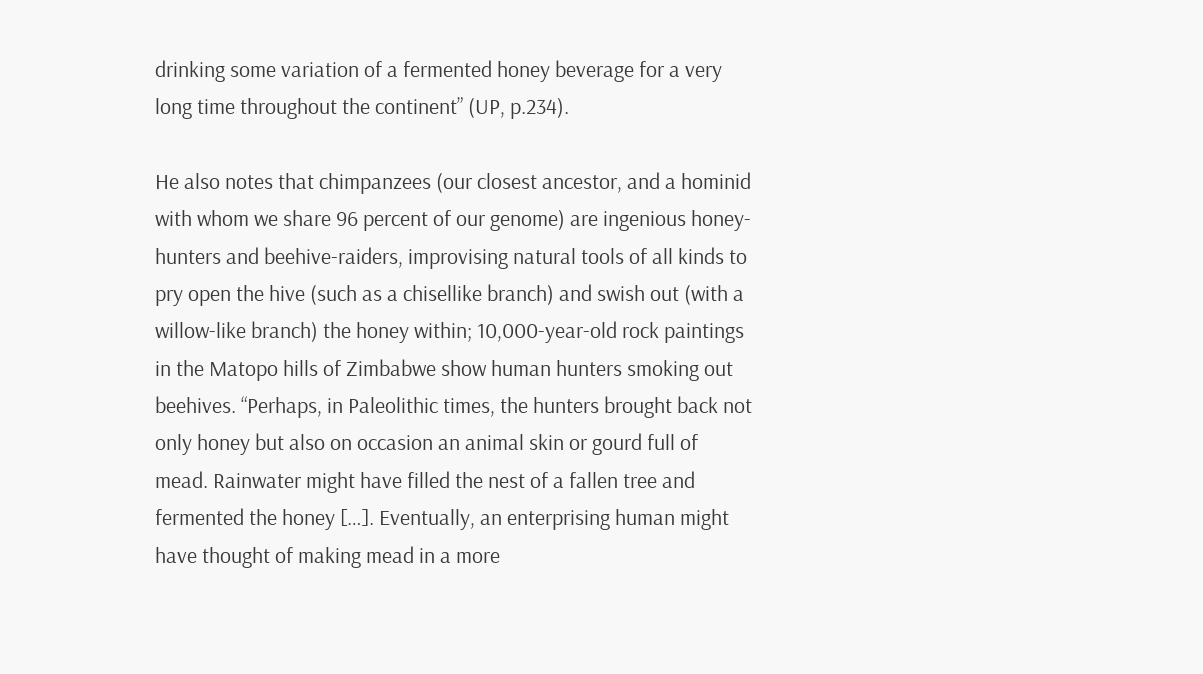drinking some variation of a fermented honey beverage for a very long time throughout the continent” (UP, p.234).

He also notes that chimpanzees (our closest ancestor, and a hominid with whom we share 96 percent of our genome) are ingenious honey-hunters and beehive-raiders, improvising natural tools of all kinds to pry open the hive (such as a chisellike branch) and swish out (with a willow-like branch) the honey within; 10,000-year-old rock paintings in the Matopo hills of Zimbabwe show human hunters smoking out beehives. “Perhaps, in Paleolithic times, the hunters brought back not only honey but also on occasion an animal skin or gourd full of mead. Rainwater might have filled the nest of a fallen tree and fermented the honey […]. Eventually, an enterprising human might have thought of making mead in a more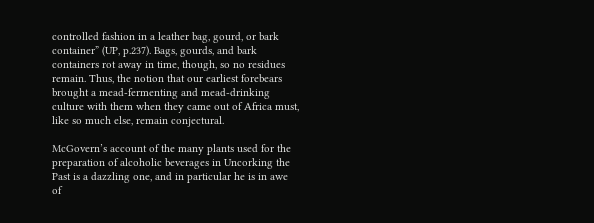controlled fashion in a leather bag, gourd, or bark container” (UP, p.237). Bags, gourds, and bark containers rot away in time, though, so no residues remain. Thus, the notion that our earliest forebears brought a mead-fermenting and mead-drinking culture with them when they came out of Africa must, like so much else, remain conjectural.

McGovern’s account of the many plants used for the preparation of alcoholic beverages in Uncorking the Past is a dazzling one, and in particular he is in awe of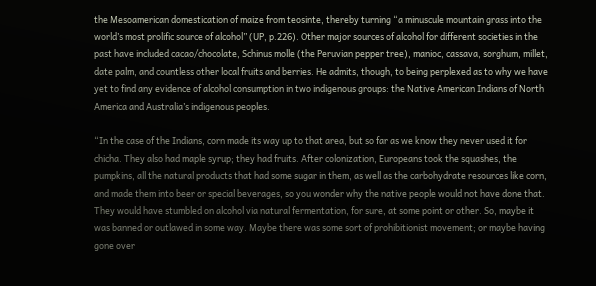the Mesoamerican domestication of maize from teosinte, thereby turning “a minuscule mountain grass into the world’s most prolific source of alcohol” (UP, p.226). Other major sources of alcohol for different societies in the past have included cacao/chocolate, Schinus molle (the Peruvian pepper tree), manioc, cassava, sorghum, millet, date palm, and countless other local fruits and berries. He admits, though, to being perplexed as to why we have yet to find any evidence of alcohol consumption in two indigenous groups: the Native American Indians of North America and Australia’s indigenous peoples.

“In the case of the Indians, corn made its way up to that area, but so far as we know they never used it for chicha. They also had maple syrup; they had fruits. After colonization, Europeans took the squashes, the pumpkins, all the natural products that had some sugar in them, as well as the carbohydrate resources like corn, and made them into beer or special beverages, so you wonder why the native people would not have done that. They would have stumbled on alcohol via natural fermentation, for sure, at some point or other. So, maybe it was banned or outlawed in some way. Maybe there was some sort of prohibitionist movement; or maybe having gone over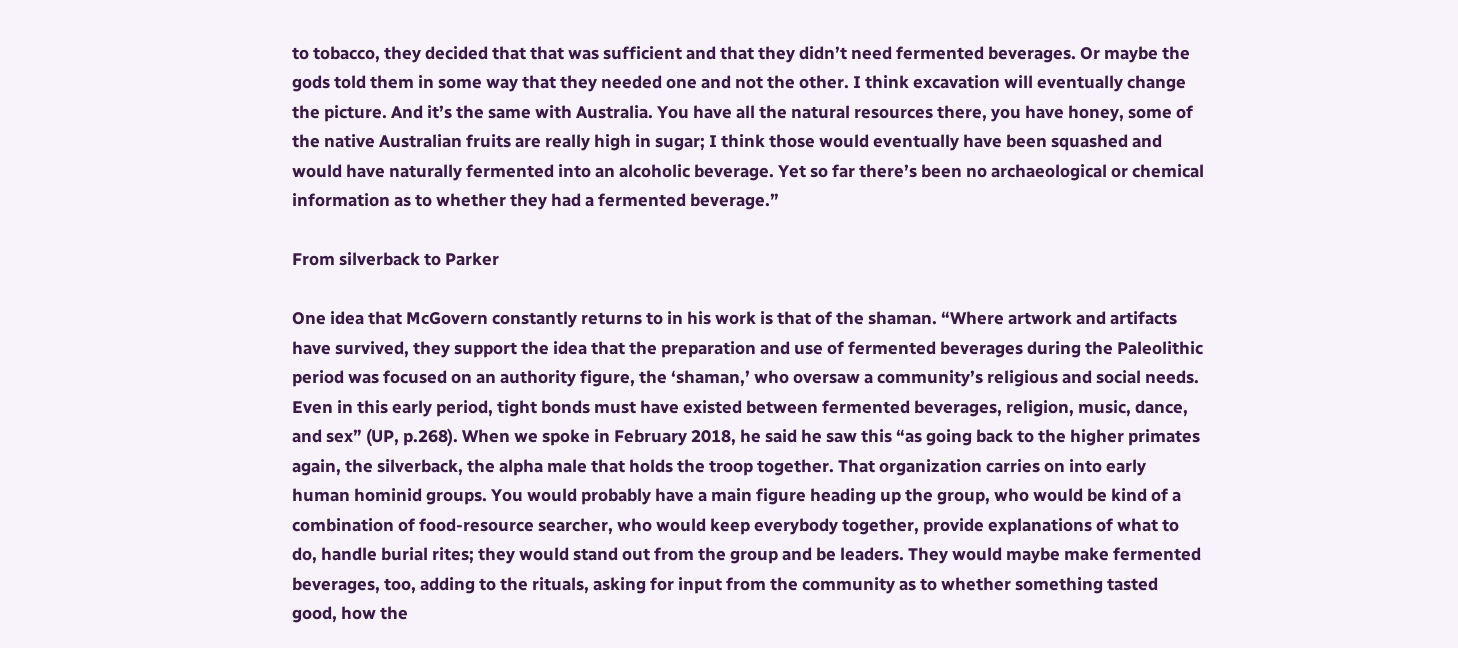to tobacco, they decided that that was sufficient and that they didn’t need fermented beverages. Or maybe the gods told them in some way that they needed one and not the other. I think excavation will eventually change the picture. And it’s the same with Australia. You have all the natural resources there, you have honey, some of the native Australian fruits are really high in sugar; I think those would eventually have been squashed and would have naturally fermented into an alcoholic beverage. Yet so far there’s been no archaeological or chemical information as to whether they had a fermented beverage.”

From silverback to Parker

One idea that McGovern constantly returns to in his work is that of the shaman. “Where artwork and artifacts have survived, they support the idea that the preparation and use of fermented beverages during the Paleolithic period was focused on an authority figure, the ‘shaman,’ who oversaw a community’s religious and social needs. Even in this early period, tight bonds must have existed between fermented beverages, religion, music, dance, and sex” (UP, p.268). When we spoke in February 2018, he said he saw this “as going back to the higher primates again, the silverback, the alpha male that holds the troop together. That organization carries on into early human hominid groups. You would probably have a main figure heading up the group, who would be kind of a combination of food-resource searcher, who would keep everybody together, provide explanations of what to do, handle burial rites; they would stand out from the group and be leaders. They would maybe make fermented beverages, too, adding to the rituals, asking for input from the community as to whether something tasted good, how the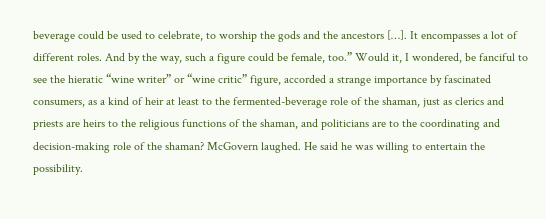beverage could be used to celebrate, to worship the gods and the ancestors […]. It encompasses a lot of different roles. And by the way, such a figure could be female, too.” Would it, I wondered, be fanciful to see the hieratic “wine writer” or “wine critic” figure, accorded a strange importance by fascinated consumers, as a kind of heir at least to the fermented-beverage role of the shaman, just as clerics and priests are heirs to the religious functions of the shaman, and politicians are to the coordinating and decision-making role of the shaman? McGovern laughed. He said he was willing to entertain the possibility.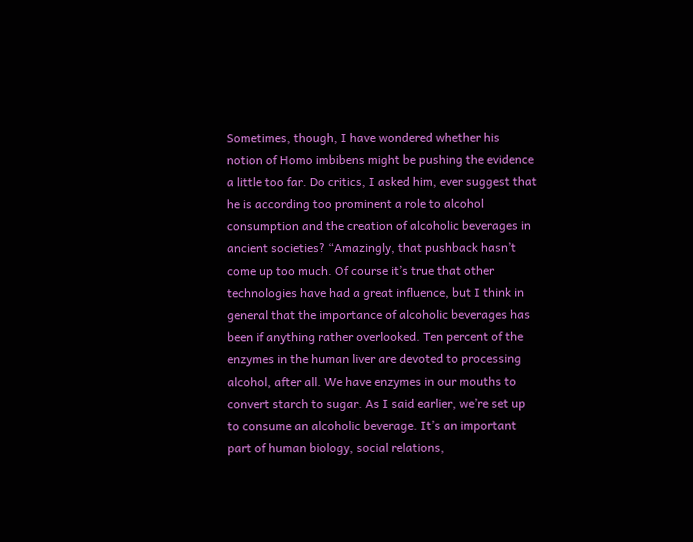Sometimes, though, I have wondered whether his notion of Homo imbibens might be pushing the evidence a little too far. Do critics, I asked him, ever suggest that he is according too prominent a role to alcohol consumption and the creation of alcoholic beverages in ancient societies? “Amazingly, that pushback hasn’t come up too much. Of course it’s true that other technologies have had a great influence, but I think in general that the importance of alcoholic beverages has been if anything rather overlooked. Ten percent of the enzymes in the human liver are devoted to processing alcohol, after all. We have enzymes in our mouths to convert starch to sugar. As I said earlier, we’re set up to consume an alcoholic beverage. It’s an important part of human biology, social relations,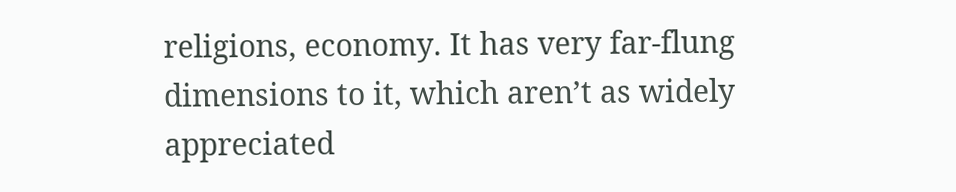religions, economy. It has very far-flung dimensions to it, which aren’t as widely appreciated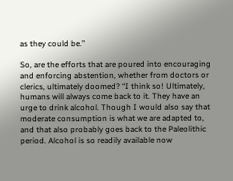as they could be.”

So, are the efforts that are poured into encouraging and enforcing abstention, whether from doctors or clerics, ultimately doomed? “I think so! Ultimately, humans will always come back to it. They have an urge to drink alcohol. Though I would also say that moderate consumption is what we are adapted to, and that also probably goes back to the Paleolithic period. Alcohol is so readily available now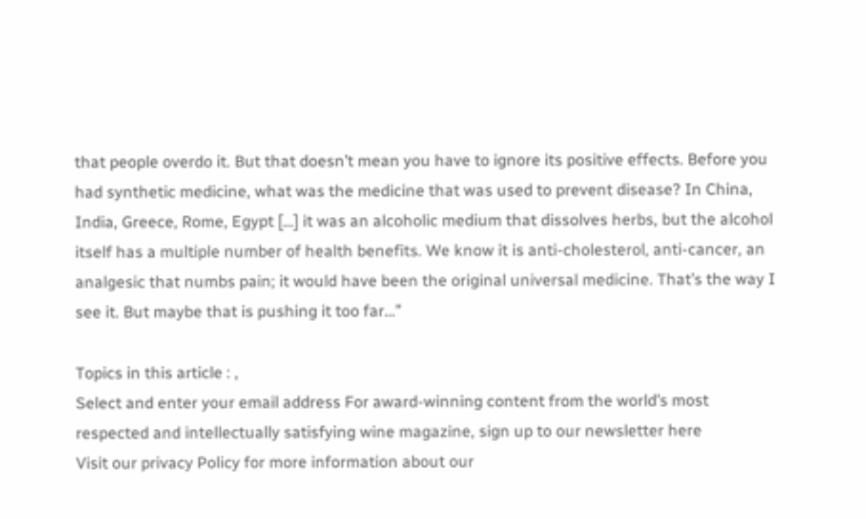that people overdo it. But that doesn’t mean you have to ignore its positive effects. Before you had synthetic medicine, what was the medicine that was used to prevent disease? In China, India, Greece, Rome, Egypt […] it was an alcoholic medium that dissolves herbs, but the alcohol itself has a multiple number of health benefits. We know it is anti-cholesterol, anti-cancer, an analgesic that numbs pain; it would have been the original universal medicine. That’s the way I see it. But maybe that is pushing it too far…”

Topics in this article : ,
Select and enter your email address For award-winning content from the world’s most respected and intellectually satisfying wine magazine, sign up to our newsletter here
Visit our privacy Policy for more information about our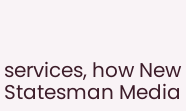services, how New Statesman Media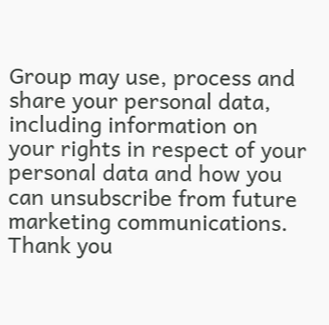Group may use, process and share your personal data, including information on your rights in respect of your personal data and how you can unsubscribe from future marketing communications.
Thank you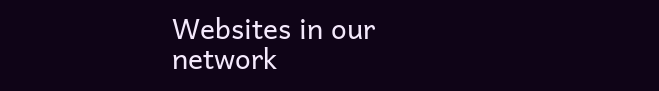Websites in our network